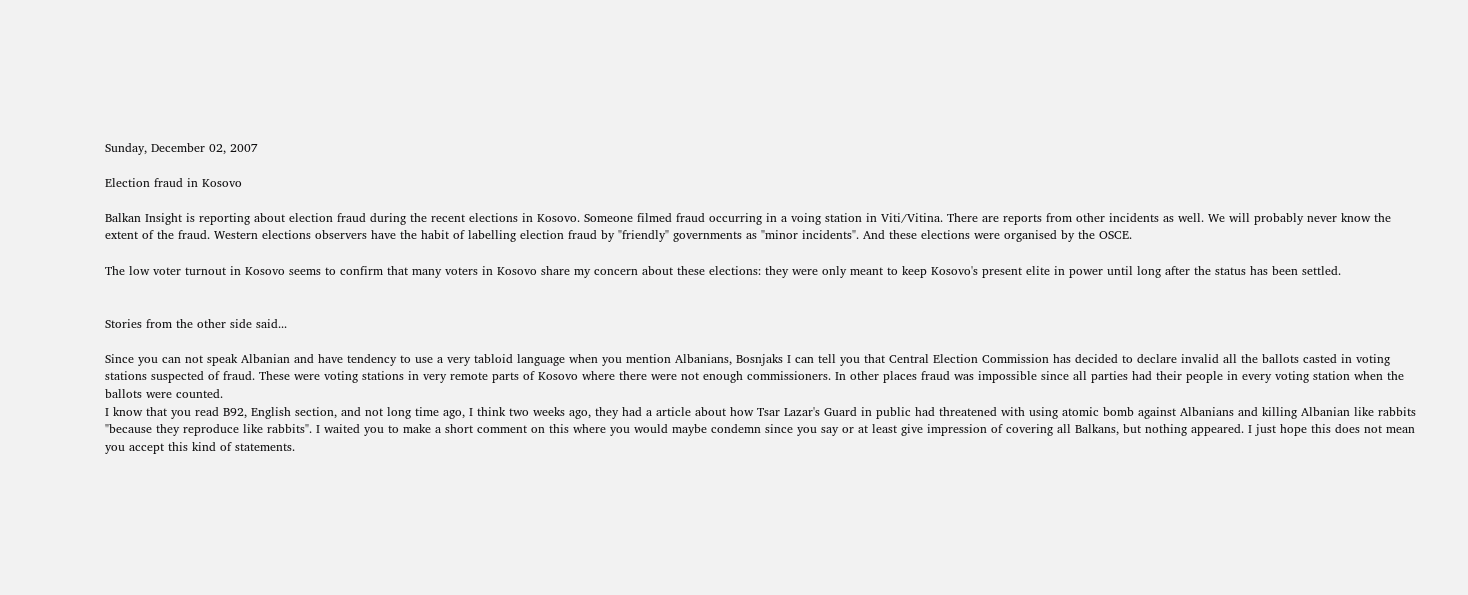Sunday, December 02, 2007

Election fraud in Kosovo

Balkan Insight is reporting about election fraud during the recent elections in Kosovo. Someone filmed fraud occurring in a voing station in Viti/Vitina. There are reports from other incidents as well. We will probably never know the extent of the fraud. Western elections observers have the habit of labelling election fraud by "friendly" governments as "minor incidents". And these elections were organised by the OSCE.

The low voter turnout in Kosovo seems to confirm that many voters in Kosovo share my concern about these elections: they were only meant to keep Kosovo's present elite in power until long after the status has been settled.


Stories from the other side said...

Since you can not speak Albanian and have tendency to use a very tabloid language when you mention Albanians, Bosnjaks I can tell you that Central Election Commission has decided to declare invalid all the ballots casted in voting stations suspected of fraud. These were voting stations in very remote parts of Kosovo where there were not enough commissioners. In other places fraud was impossible since all parties had their people in every voting station when the ballots were counted.
I know that you read B92, English section, and not long time ago, I think two weeks ago, they had a article about how Tsar Lazar's Guard in public had threatened with using atomic bomb against Albanians and killing Albanian like rabbits "because they reproduce like rabbits". I waited you to make a short comment on this where you would maybe condemn since you say or at least give impression of covering all Balkans, but nothing appeared. I just hope this does not mean you accept this kind of statements.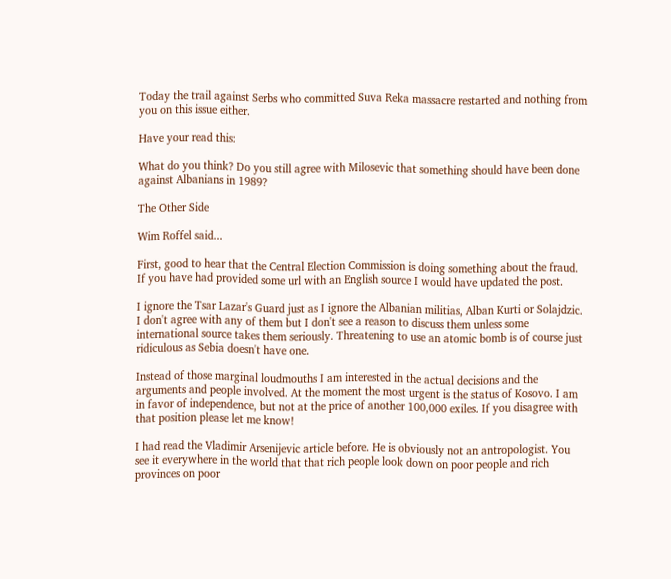Today the trail against Serbs who committed Suva Reka massacre restarted and nothing from you on this issue either.

Have your read this:

What do you think? Do you still agree with Milosevic that something should have been done against Albanians in 1989?

The Other Side

Wim Roffel said...

First, good to hear that the Central Election Commission is doing something about the fraud. If you have had provided some url with an English source I would have updated the post.

I ignore the Tsar Lazar's Guard just as I ignore the Albanian militias, Alban Kurti or Solajdzic. I don't agree with any of them but I don't see a reason to discuss them unless some international source takes them seriously. Threatening to use an atomic bomb is of course just ridiculous as Sebia doesn't have one.

Instead of those marginal loudmouths I am interested in the actual decisions and the arguments and people involved. At the moment the most urgent is the status of Kosovo. I am in favor of independence, but not at the price of another 100,000 exiles. If you disagree with that position please let me know!

I had read the Vladimir Arsenijevic article before. He is obviously not an antropologist. You see it everywhere in the world that that rich people look down on poor people and rich provinces on poor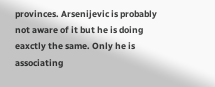provinces. Arsenijevic is probably not aware of it but he is doing eaxctly the same. Only he is associating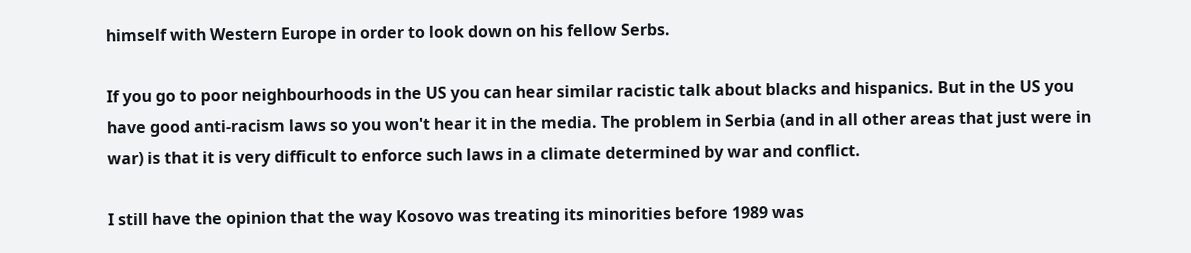himself with Western Europe in order to look down on his fellow Serbs.

If you go to poor neighbourhoods in the US you can hear similar racistic talk about blacks and hispanics. But in the US you have good anti-racism laws so you won't hear it in the media. The problem in Serbia (and in all other areas that just were in war) is that it is very difficult to enforce such laws in a climate determined by war and conflict.

I still have the opinion that the way Kosovo was treating its minorities before 1989 was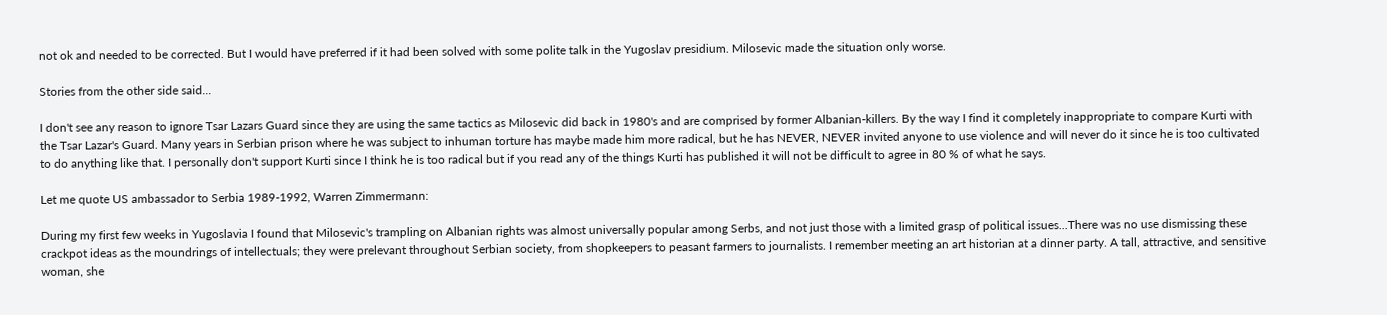not ok and needed to be corrected. But I would have preferred if it had been solved with some polite talk in the Yugoslav presidium. Milosevic made the situation only worse.

Stories from the other side said...

I don't see any reason to ignore Tsar Lazars Guard since they are using the same tactics as Milosevic did back in 1980's and are comprised by former Albanian-killers. By the way I find it completely inappropriate to compare Kurti with the Tsar Lazar's Guard. Many years in Serbian prison where he was subject to inhuman torture has maybe made him more radical, but he has NEVER, NEVER invited anyone to use violence and will never do it since he is too cultivated to do anything like that. I personally don't support Kurti since I think he is too radical but if you read any of the things Kurti has published it will not be difficult to agree in 80 % of what he says.

Let me quote US ambassador to Serbia 1989-1992, Warren Zimmermann:

During my first few weeks in Yugoslavia I found that Milosevic's trampling on Albanian rights was almost universally popular among Serbs, and not just those with a limited grasp of political issues...There was no use dismissing these crackpot ideas as the moundrings of intellectuals; they were prelevant throughout Serbian society, from shopkeepers to peasant farmers to journalists. I remember meeting an art historian at a dinner party. A tall, attractive, and sensitive woman, she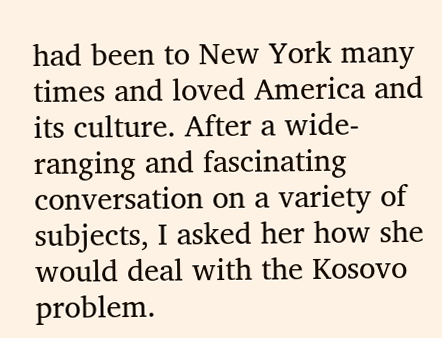had been to New York many times and loved America and its culture. After a wide-ranging and fascinating conversation on a variety of subjects, I asked her how she would deal with the Kosovo problem.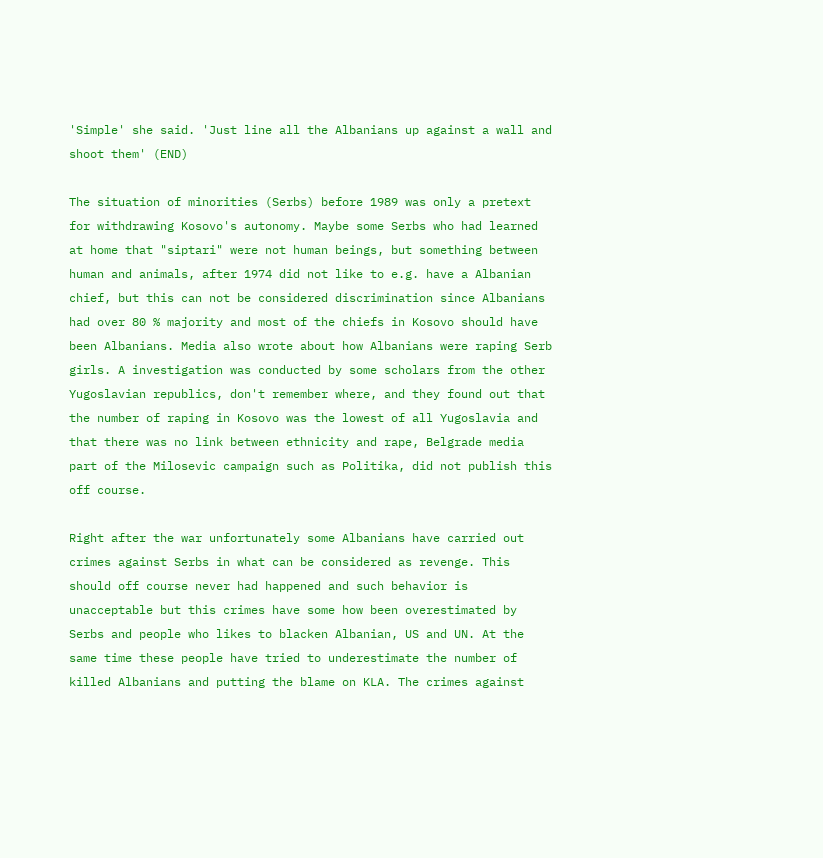'Simple' she said. 'Just line all the Albanians up against a wall and shoot them' (END)

The situation of minorities (Serbs) before 1989 was only a pretext for withdrawing Kosovo's autonomy. Maybe some Serbs who had learned at home that "siptari" were not human beings, but something between human and animals, after 1974 did not like to e.g. have a Albanian chief, but this can not be considered discrimination since Albanians had over 80 % majority and most of the chiefs in Kosovo should have been Albanians. Media also wrote about how Albanians were raping Serb girls. A investigation was conducted by some scholars from the other Yugoslavian republics, don't remember where, and they found out that the number of raping in Kosovo was the lowest of all Yugoslavia and that there was no link between ethnicity and rape, Belgrade media part of the Milosevic campaign such as Politika, did not publish this off course.

Right after the war unfortunately some Albanians have carried out crimes against Serbs in what can be considered as revenge. This should off course never had happened and such behavior is unacceptable but this crimes have some how been overestimated by Serbs and people who likes to blacken Albanian, US and UN. At the same time these people have tried to underestimate the number of killed Albanians and putting the blame on KLA. The crimes against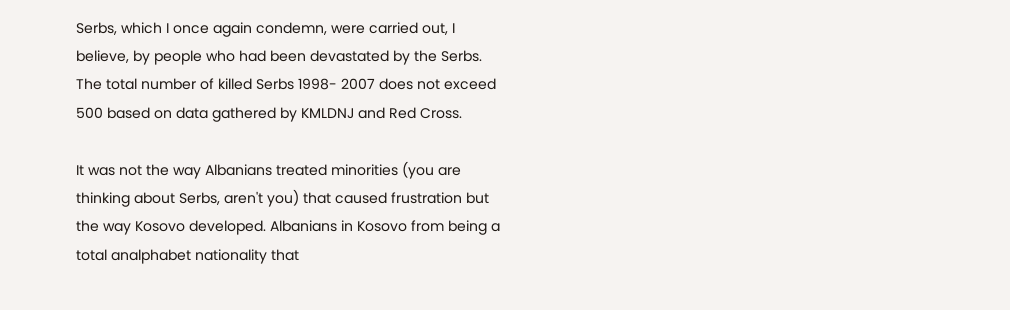Serbs, which I once again condemn, were carried out, I believe, by people who had been devastated by the Serbs. The total number of killed Serbs 1998- 2007 does not exceed 500 based on data gathered by KMLDNJ and Red Cross.

It was not the way Albanians treated minorities (you are thinking about Serbs, aren't you) that caused frustration but the way Kosovo developed. Albanians in Kosovo from being a total analphabet nationality that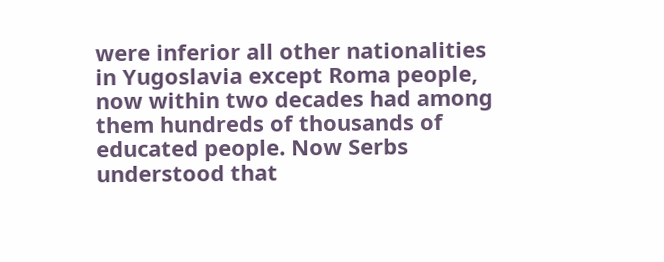were inferior all other nationalities in Yugoslavia except Roma people, now within two decades had among them hundreds of thousands of educated people. Now Serbs understood that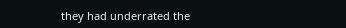they had underrated the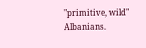"primitive, wild" Albanians.